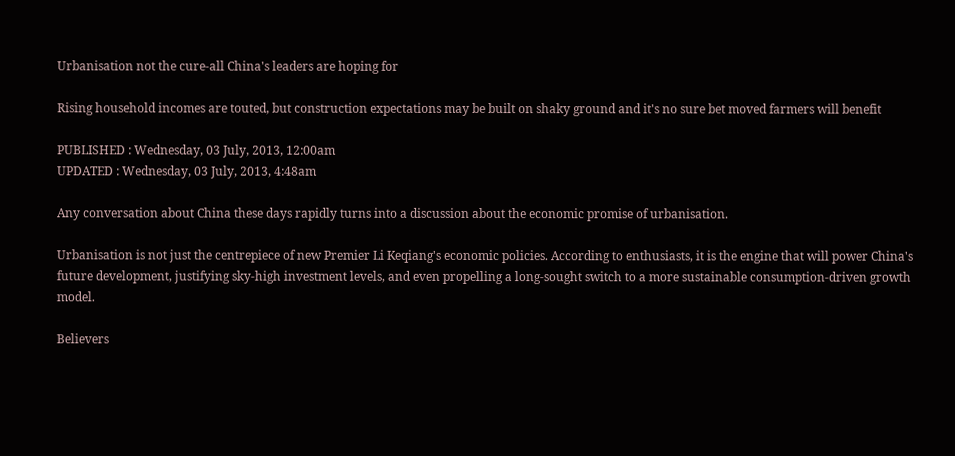Urbanisation not the cure-all China's leaders are hoping for

Rising household incomes are touted, but construction expectations may be built on shaky ground and it's no sure bet moved farmers will benefit

PUBLISHED : Wednesday, 03 July, 2013, 12:00am
UPDATED : Wednesday, 03 July, 2013, 4:48am

Any conversation about China these days rapidly turns into a discussion about the economic promise of urbanisation.

Urbanisation is not just the centrepiece of new Premier Li Keqiang's economic policies. According to enthusiasts, it is the engine that will power China's future development, justifying sky-high investment levels, and even propelling a long-sought switch to a more sustainable consumption-driven growth model.

Believers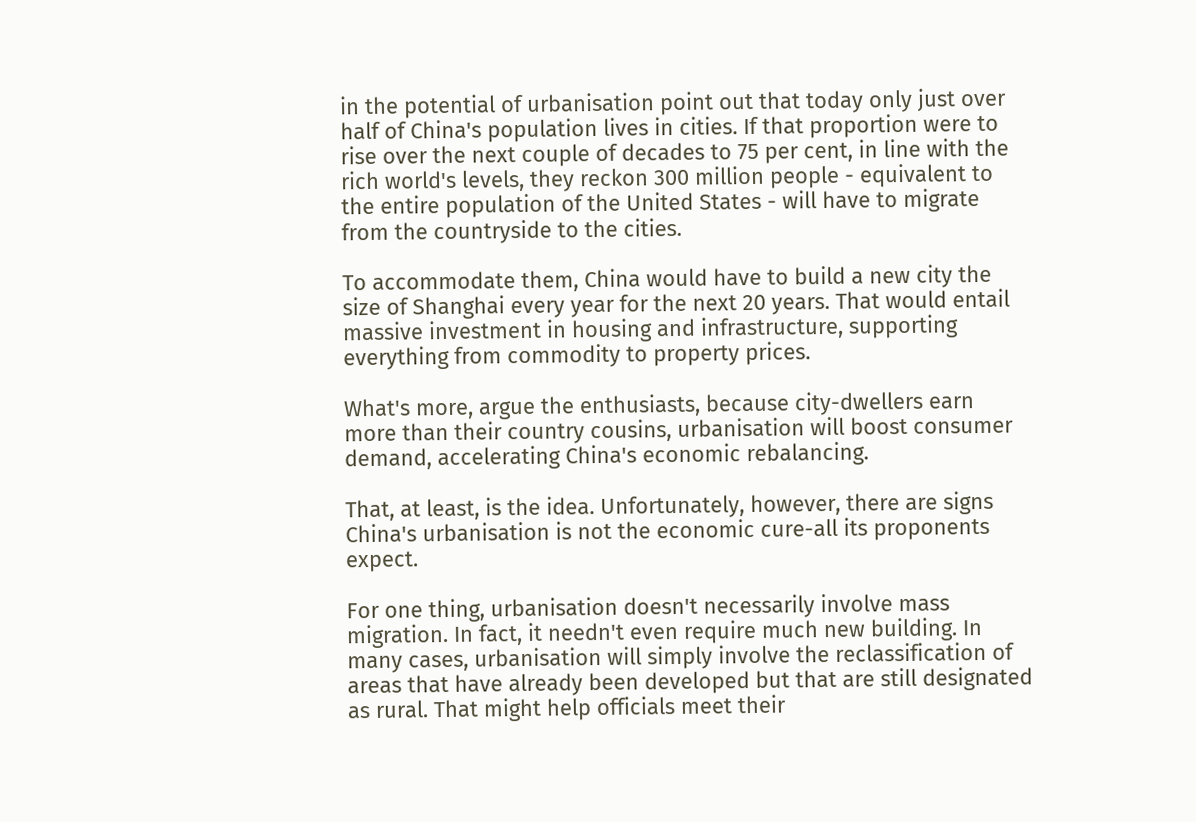in the potential of urbanisation point out that today only just over half of China's population lives in cities. If that proportion were to rise over the next couple of decades to 75 per cent, in line with the rich world's levels, they reckon 300 million people - equivalent to the entire population of the United States - will have to migrate from the countryside to the cities.

To accommodate them, China would have to build a new city the size of Shanghai every year for the next 20 years. That would entail massive investment in housing and infrastructure, supporting everything from commodity to property prices.

What's more, argue the enthusiasts, because city-dwellers earn more than their country cousins, urbanisation will boost consumer demand, accelerating China's economic rebalancing.

That, at least, is the idea. Unfortunately, however, there are signs China's urbanisation is not the economic cure-all its proponents expect.

For one thing, urbanisation doesn't necessarily involve mass migration. In fact, it needn't even require much new building. In many cases, urbanisation will simply involve the reclassification of areas that have already been developed but that are still designated as rural. That might help officials meet their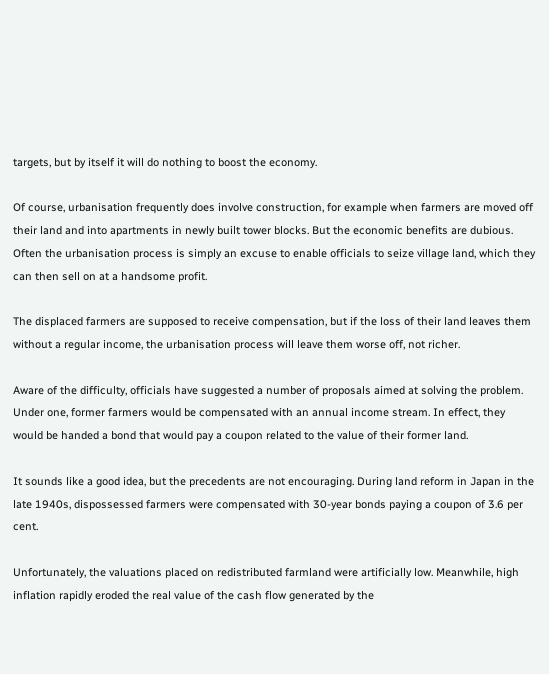targets, but by itself it will do nothing to boost the economy.

Of course, urbanisation frequently does involve construction, for example when farmers are moved off their land and into apartments in newly built tower blocks. But the economic benefits are dubious. Often the urbanisation process is simply an excuse to enable officials to seize village land, which they can then sell on at a handsome profit.

The displaced farmers are supposed to receive compensation, but if the loss of their land leaves them without a regular income, the urbanisation process will leave them worse off, not richer.

Aware of the difficulty, officials have suggested a number of proposals aimed at solving the problem. Under one, former farmers would be compensated with an annual income stream. In effect, they would be handed a bond that would pay a coupon related to the value of their former land.

It sounds like a good idea, but the precedents are not encouraging. During land reform in Japan in the late 1940s, dispossessed farmers were compensated with 30-year bonds paying a coupon of 3.6 per cent.

Unfortunately, the valuations placed on redistributed farmland were artificially low. Meanwhile, high inflation rapidly eroded the real value of the cash flow generated by the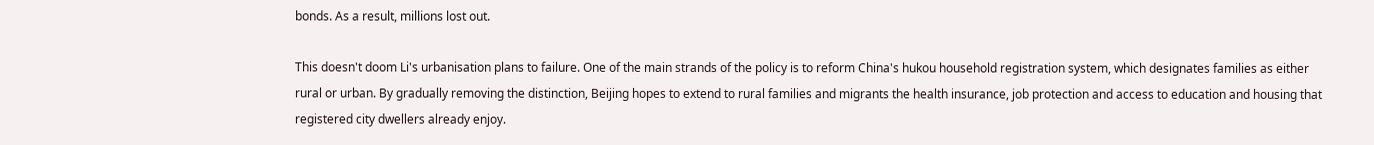bonds. As a result, millions lost out.

This doesn't doom Li's urbanisation plans to failure. One of the main strands of the policy is to reform China's hukou household registration system, which designates families as either rural or urban. By gradually removing the distinction, Beijing hopes to extend to rural families and migrants the health insurance, job protection and access to education and housing that registered city dwellers already enjoy.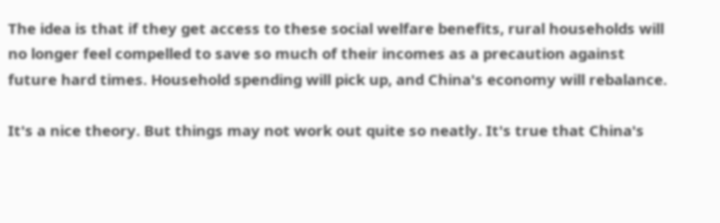The idea is that if they get access to these social welfare benefits, rural households will no longer feel compelled to save so much of their incomes as a precaution against future hard times. Household spending will pick up, and China's economy will rebalance.

It's a nice theory. But things may not work out quite so neatly. It's true that China's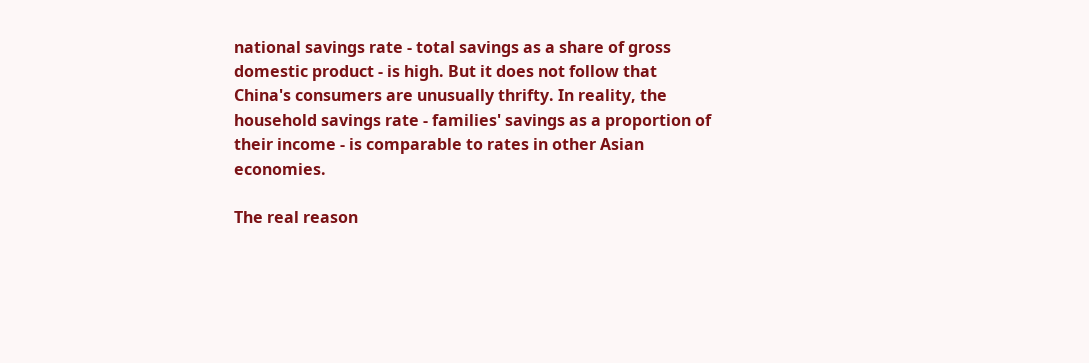national savings rate - total savings as a share of gross domestic product - is high. But it does not follow that China's consumers are unusually thrifty. In reality, the household savings rate - families' savings as a proportion of their income - is comparable to rates in other Asian economies.

The real reason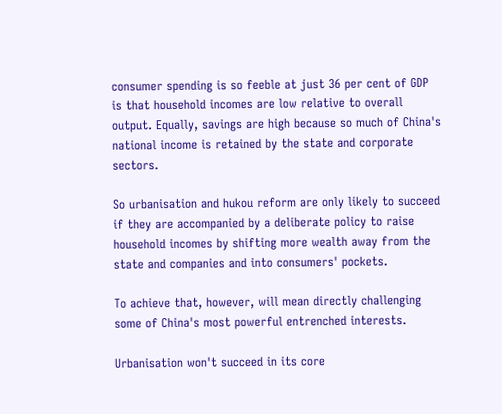consumer spending is so feeble at just 36 per cent of GDP is that household incomes are low relative to overall output. Equally, savings are high because so much of China's national income is retained by the state and corporate sectors.

So urbanisation and hukou reform are only likely to succeed if they are accompanied by a deliberate policy to raise household incomes by shifting more wealth away from the state and companies and into consumers' pockets.

To achieve that, however, will mean directly challenging some of China's most powerful entrenched interests.

Urbanisation won't succeed in its core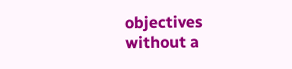objectives without a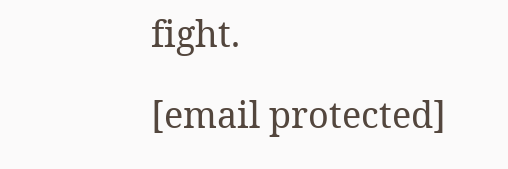fight.

[email protected]